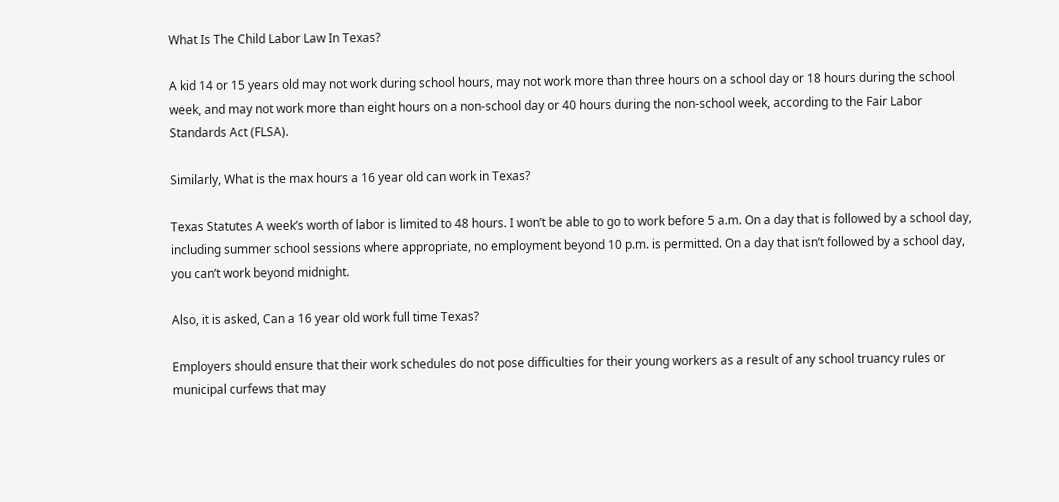What Is The Child Labor Law In Texas?

A kid 14 or 15 years old may not work during school hours, may not work more than three hours on a school day or 18 hours during the school week, and may not work more than eight hours on a non-school day or 40 hours during the non-school week, according to the Fair Labor Standards Act (FLSA).

Similarly, What is the max hours a 16 year old can work in Texas?

Texas Statutes A week’s worth of labor is limited to 48 hours. I won’t be able to go to work before 5 a.m. On a day that is followed by a school day, including summer school sessions where appropriate, no employment beyond 10 p.m. is permitted. On a day that isn’t followed by a school day, you can’t work beyond midnight.

Also, it is asked, Can a 16 year old work full time Texas?

Employers should ensure that their work schedules do not pose difficulties for their young workers as a result of any school truancy rules or municipal curfews that may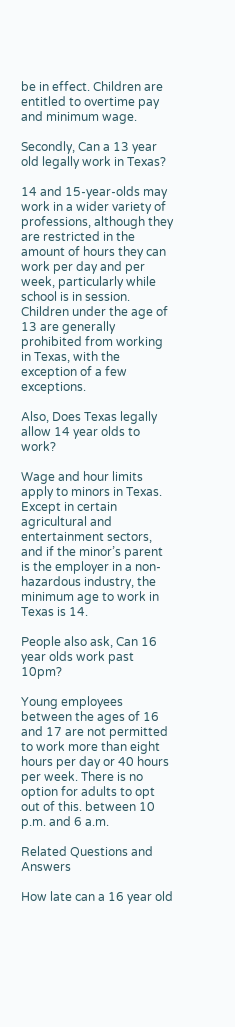be in effect. Children are entitled to overtime pay and minimum wage.

Secondly, Can a 13 year old legally work in Texas?

14 and 15-year-olds may work in a wider variety of professions, although they are restricted in the amount of hours they can work per day and per week, particularly while school is in session. Children under the age of 13 are generally prohibited from working in Texas, with the exception of a few exceptions.

Also, Does Texas legally allow 14 year olds to work?

Wage and hour limits apply to minors in Texas. Except in certain agricultural and entertainment sectors, and if the minor’s parent is the employer in a non-hazardous industry, the minimum age to work in Texas is 14.

People also ask, Can 16 year olds work past 10pm?

Young employees between the ages of 16 and 17 are not permitted to work more than eight hours per day or 40 hours per week. There is no option for adults to opt out of this. between 10 p.m. and 6 a.m.

Related Questions and Answers

How late can a 16 year old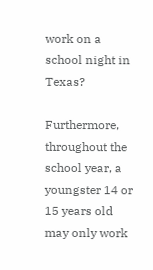work on a school night in Texas?

Furthermore, throughout the school year, a youngster 14 or 15 years old may only work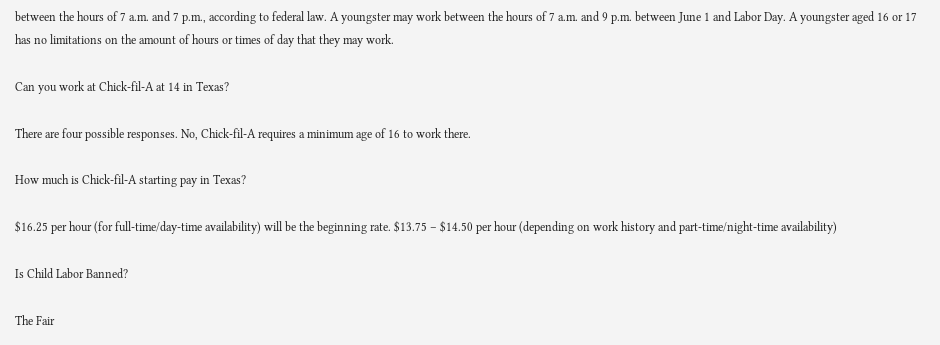between the hours of 7 a.m. and 7 p.m., according to federal law. A youngster may work between the hours of 7 a.m. and 9 p.m. between June 1 and Labor Day. A youngster aged 16 or 17 has no limitations on the amount of hours or times of day that they may work.

Can you work at Chick-fil-A at 14 in Texas?

There are four possible responses. No, Chick-fil-A requires a minimum age of 16 to work there.

How much is Chick-fil-A starting pay in Texas?

$16.25 per hour (for full-time/day-time availability) will be the beginning rate. $13.75 – $14.50 per hour (depending on work history and part-time/night-time availability)

Is Child Labor Banned?

The Fair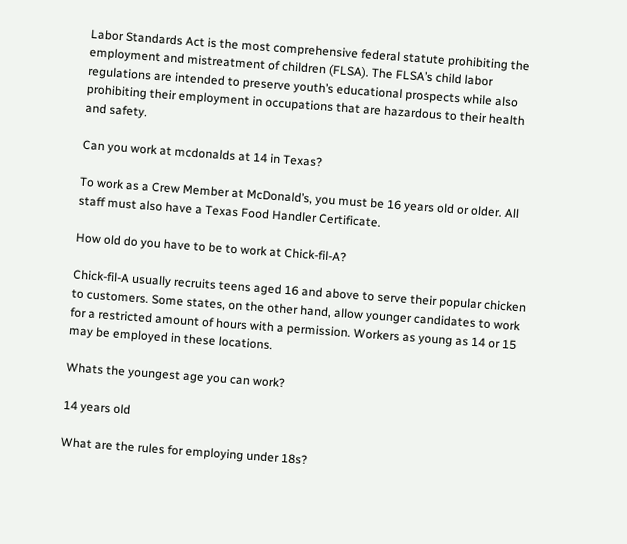Labor Standards Act is the most comprehensive federal statute prohibiting the employment and mistreatment of children (FLSA). The FLSA’s child labor regulations are intended to preserve youth’s educational prospects while also prohibiting their employment in occupations that are hazardous to their health and safety.

Can you work at mcdonalds at 14 in Texas?

To work as a Crew Member at McDonald’s, you must be 16 years old or older. All staff must also have a Texas Food Handler Certificate.

How old do you have to be to work at Chick-fil-A?

Chick-fil-A usually recruits teens aged 16 and above to serve their popular chicken to customers. Some states, on the other hand, allow younger candidates to work for a restricted amount of hours with a permission. Workers as young as 14 or 15 may be employed in these locations.

Whats the youngest age you can work?

14 years old

What are the rules for employing under 18s?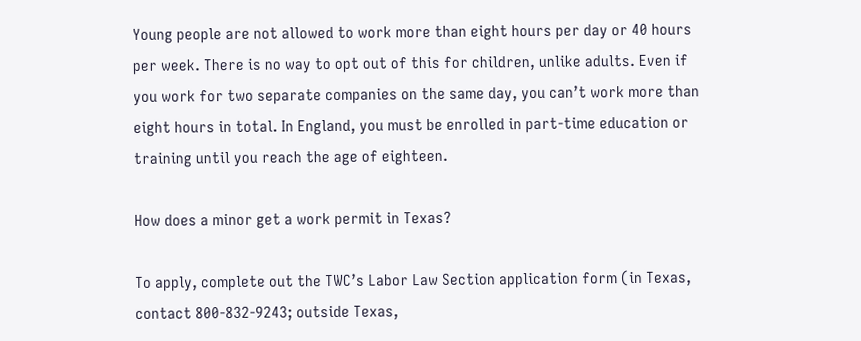Young people are not allowed to work more than eight hours per day or 40 hours per week. There is no way to opt out of this for children, unlike adults. Even if you work for two separate companies on the same day, you can’t work more than eight hours in total. In England, you must be enrolled in part-time education or training until you reach the age of eighteen.

How does a minor get a work permit in Texas?

To apply, complete out the TWC’s Labor Law Section application form (in Texas, contact 800-832-9243; outside Texas,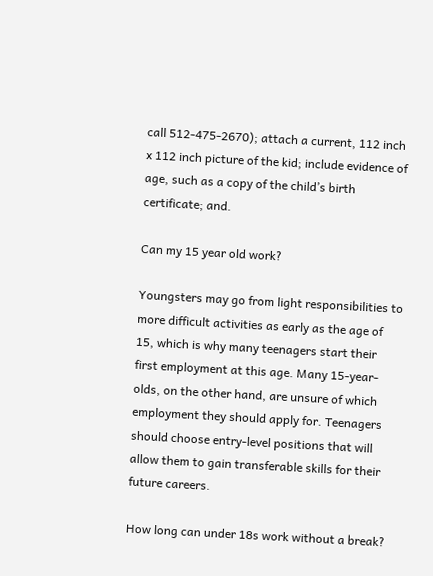call 512-475-2670); attach a current, 112 inch x 112 inch picture of the kid; include evidence of age, such as a copy of the child’s birth certificate; and.

Can my 15 year old work?

Youngsters may go from light responsibilities to more difficult activities as early as the age of 15, which is why many teenagers start their first employment at this age. Many 15-year-olds, on the other hand, are unsure of which employment they should apply for. Teenagers should choose entry-level positions that will allow them to gain transferable skills for their future careers.

How long can under 18s work without a break?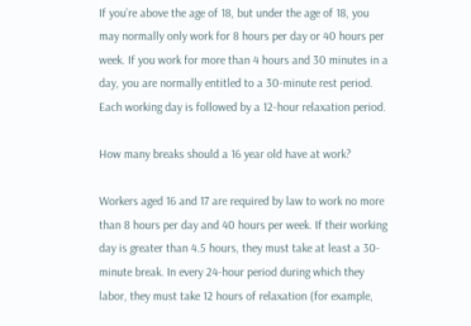If you’re above the age of 18, but under the age of 18, you may normally only work for 8 hours per day or 40 hours per week. If you work for more than 4 hours and 30 minutes in a day, you are normally entitled to a 30-minute rest period. Each working day is followed by a 12-hour relaxation period.

How many breaks should a 16 year old have at work?

Workers aged 16 and 17 are required by law to work no more than 8 hours per day and 40 hours per week. If their working day is greater than 4.5 hours, they must take at least a 30-minute break. In every 24-hour period during which they labor, they must take 12 hours of relaxation (for example,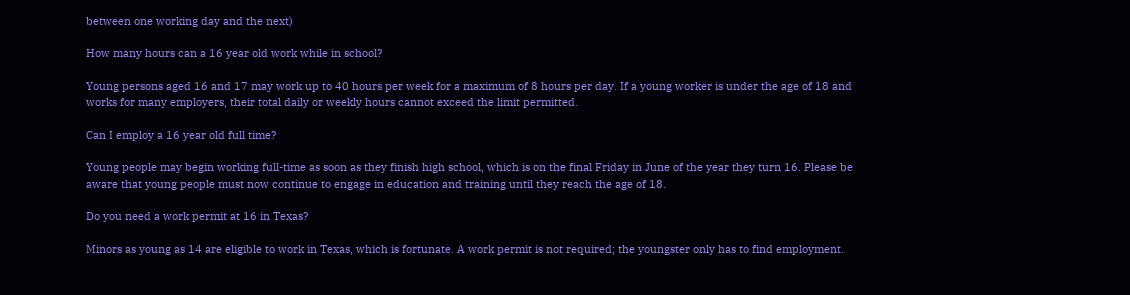between one working day and the next)

How many hours can a 16 year old work while in school?

Young persons aged 16 and 17 may work up to 40 hours per week for a maximum of 8 hours per day. If a young worker is under the age of 18 and works for many employers, their total daily or weekly hours cannot exceed the limit permitted.

Can I employ a 16 year old full time?

Young people may begin working full-time as soon as they finish high school, which is on the final Friday in June of the year they turn 16. Please be aware that young people must now continue to engage in education and training until they reach the age of 18.

Do you need a work permit at 16 in Texas?

Minors as young as 14 are eligible to work in Texas, which is fortunate. A work permit is not required; the youngster only has to find employment.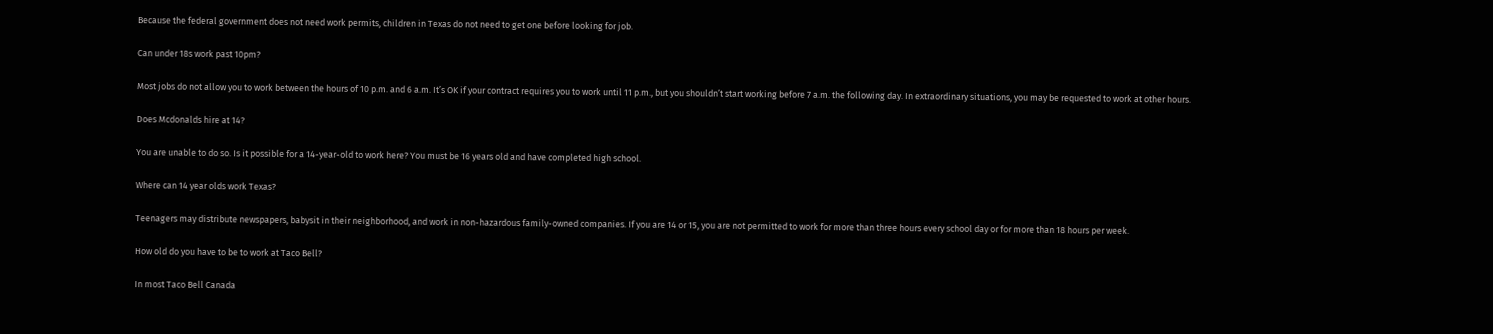Because the federal government does not need work permits, children in Texas do not need to get one before looking for job.

Can under 18s work past 10pm?

Most jobs do not allow you to work between the hours of 10 p.m. and 6 a.m. It’s OK if your contract requires you to work until 11 p.m., but you shouldn’t start working before 7 a.m. the following day. In extraordinary situations, you may be requested to work at other hours.

Does Mcdonalds hire at 14?

You are unable to do so. Is it possible for a 14-year-old to work here? You must be 16 years old and have completed high school.

Where can 14 year olds work Texas?

Teenagers may distribute newspapers, babysit in their neighborhood, and work in non-hazardous family-owned companies. If you are 14 or 15, you are not permitted to work for more than three hours every school day or for more than 18 hours per week.

How old do you have to be to work at Taco Bell?

In most Taco Bell Canada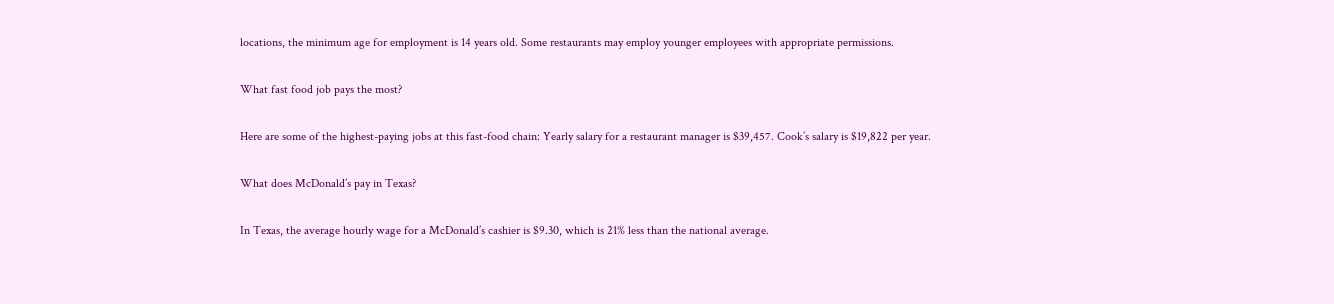locations, the minimum age for employment is 14 years old. Some restaurants may employ younger employees with appropriate permissions.

What fast food job pays the most?

Here are some of the highest-paying jobs at this fast-food chain: Yearly salary for a restaurant manager is $39,457. Cook’s salary is $19,822 per year.

What does McDonald’s pay in Texas?

In Texas, the average hourly wage for a McDonald’s cashier is $9.30, which is 21% less than the national average.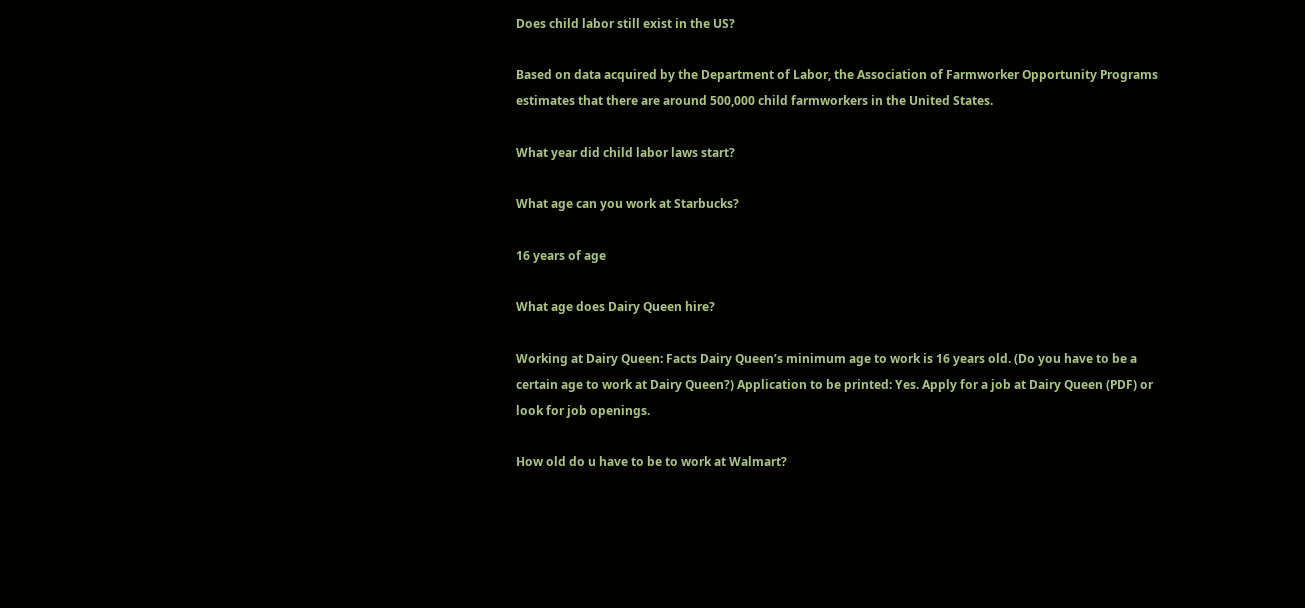Does child labor still exist in the US?

Based on data acquired by the Department of Labor, the Association of Farmworker Opportunity Programs estimates that there are around 500,000 child farmworkers in the United States.

What year did child labor laws start?

What age can you work at Starbucks?

16 years of age

What age does Dairy Queen hire?

Working at Dairy Queen: Facts Dairy Queen’s minimum age to work is 16 years old. (Do you have to be a certain age to work at Dairy Queen?) Application to be printed: Yes. Apply for a job at Dairy Queen (PDF) or look for job openings.

How old do u have to be to work at Walmart?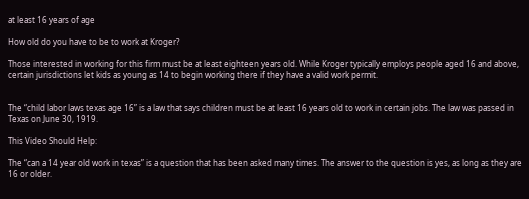at least 16 years of age

How old do you have to be to work at Kroger?

Those interested in working for this firm must be at least eighteen years old. While Kroger typically employs people aged 16 and above, certain jurisdictions let kids as young as 14 to begin working there if they have a valid work permit.


The “child labor laws texas age 16” is a law that says children must be at least 16 years old to work in certain jobs. The law was passed in Texas on June 30, 1919.

This Video Should Help:

The “can a 14 year old work in texas” is a question that has been asked many times. The answer to the question is yes, as long as they are 16 or older.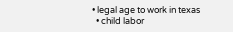• legal age to work in texas
  • child labor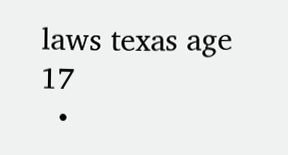laws texas age 17
  •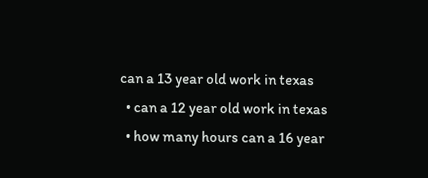can a 13 year old work in texas
  • can a 12 year old work in texas
  • how many hours can a 16 year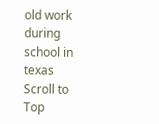old work during school in texas
Scroll to Top